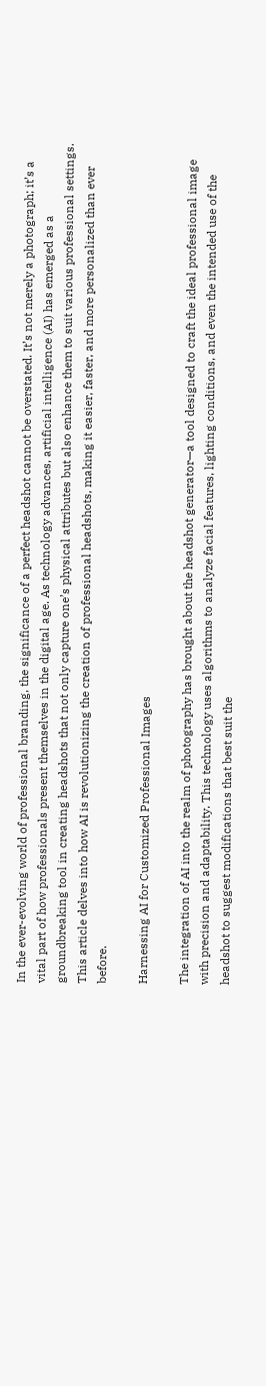In the ever-evolving world of professional branding, the significance of a perfect headshot cannot be overstated. It’s not merely a photograph; it’s a vital part of how professionals present themselves in the digital age. As technology advances, artificial intelligence (AI) has emerged as a groundbreaking tool in creating headshots that not only capture one’s physical attributes but also enhance them to suit various professional settings. This article delves into how AI is revolutionizing the creation of professional headshots, making it easier, faster, and more personalized than ever before.

Harnessing AI for Customized Professional Images

The integration of AI into the realm of photography has brought about the headshot generator—a tool designed to craft the ideal professional image with precision and adaptability. This technology uses algorithms to analyze facial features, lighting conditions, and even the intended use of the headshot to suggest modifications that best suit the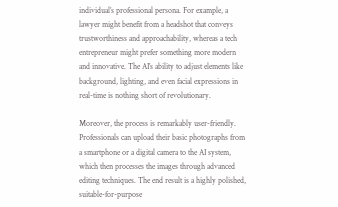individual’s professional persona. For example, a lawyer might benefit from a headshot that conveys trustworthiness and approachability, whereas a tech entrepreneur might prefer something more modern and innovative. The AI’s ability to adjust elements like background, lighting, and even facial expressions in real-time is nothing short of revolutionary.

Moreover, the process is remarkably user-friendly. Professionals can upload their basic photographs from a smartphone or a digital camera to the AI system, which then processes the images through advanced editing techniques. The end result is a highly polished, suitable-for-purpose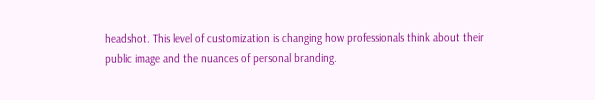headshot. This level of customization is changing how professionals think about their public image and the nuances of personal branding.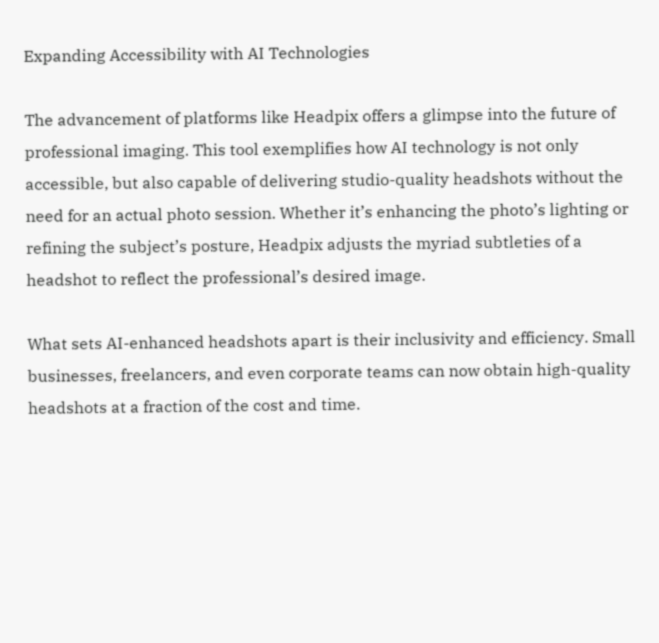Expanding Accessibility with AI Technologies

The advancement of platforms like Headpix offers a glimpse into the future of professional imaging. This tool exemplifies how AI technology is not only accessible, but also capable of delivering studio-quality headshots without the need for an actual photo session. Whether it’s enhancing the photo’s lighting or refining the subject’s posture, Headpix adjusts the myriad subtleties of a headshot to reflect the professional’s desired image.

What sets AI-enhanced headshots apart is their inclusivity and efficiency. Small businesses, freelancers, and even corporate teams can now obtain high-quality headshots at a fraction of the cost and time.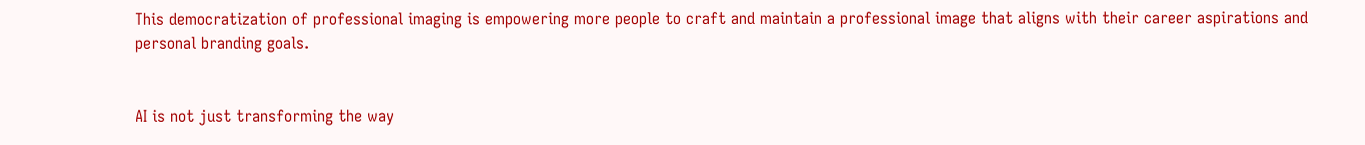This democratization of professional imaging is empowering more people to craft and maintain a professional image that aligns with their career aspirations and personal branding goals.


AI is not just transforming the way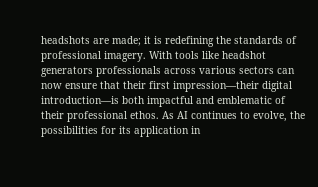headshots are made; it is redefining the standards of professional imagery. With tools like headshot generators professionals across various sectors can now ensure that their first impression—their digital introduction—is both impactful and emblematic of their professional ethos. As AI continues to evolve, the possibilities for its application in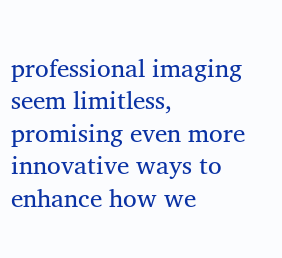professional imaging seem limitless, promising even more innovative ways to enhance how we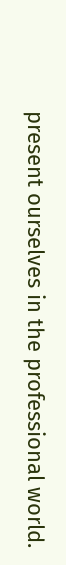present ourselves in the professional world.